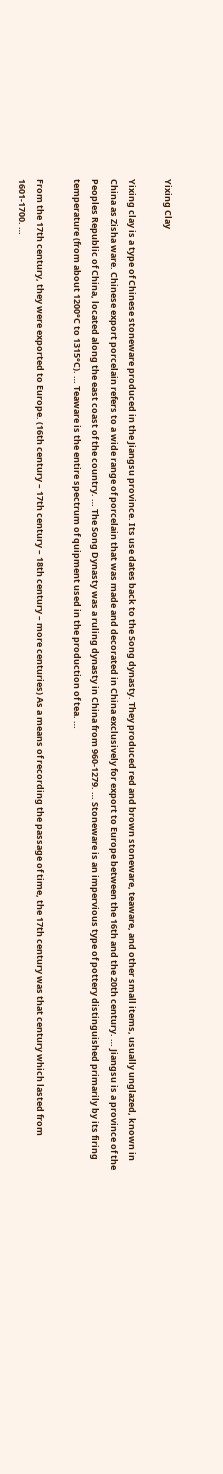Yixing Clay

Yixing clay is a type of Chinese stoneware produced in the Jiangsu province. Its use dates back to the Song dynasty. They produced red and brown stoneware, teaware, and other small items, usually unglazed, known in China as Zisha ware. Chinese export porcelain refers to a wide range of porcelain that was made and decorated in China exclusively for export to Europe between the 16th and the 20th century. … Jiangsu is a province of the Peoples Republic of China, located along the east coast of the country. … The Song Dynasty was a ruling dynasty in China from 960-1279. … Stoneware is an impervious type of pottery distinguished primarily by its firing temperature (from about 1200°C to 1315°C). … Teaware is the entire spectrum of quipment used in the production of tea. …

From the 17th century, they were exported to Europe. (16th century – 17th century – 18th century – more centuries) As a means of recording the passage of time, the 17th century was that century which lasted from 1601-1700. …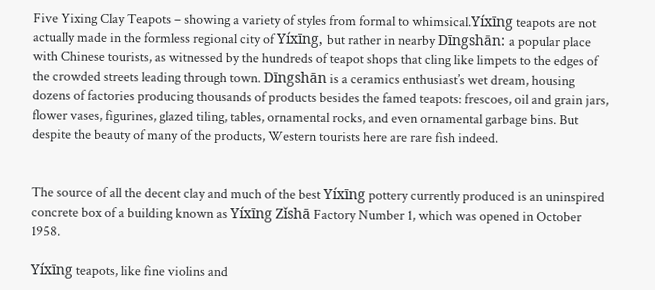Five Yixing Clay Teapots – showing a variety of styles from formal to whimsical.Yíxīng teapots are not actually made in the formless regional city of Yíxīng, but rather in nearby Dīngshān: a popular place with Chinese tourists, as witnessed by the hundreds of teapot shops that cling like limpets to the edges of the crowded streets leading through town. Dīngshān is a ceramics enthusiast’s wet dream, housing dozens of factories producing thousands of products besides the famed teapots: frescoes, oil and grain jars, flower vases, figurines, glazed tiling, tables, ornamental rocks, and even ornamental garbage bins. But despite the beauty of many of the products, Western tourists here are rare fish indeed.


The source of all the decent clay and much of the best Yíxīng pottery currently produced is an uninspired concrete box of a building known as Yíxīng Zǐshā Factory Number 1, which was opened in October 1958.

Yíxīng teapots, like fine violins and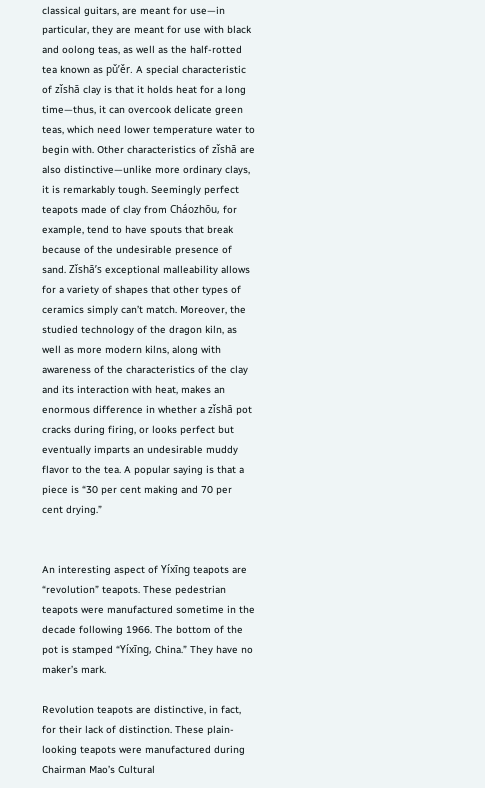classical guitars, are meant for use—in particular, they are meant for use with black and oolong teas, as well as the half-rotted tea known as pǔ’ěr. A special characteristic of zǐshā clay is that it holds heat for a long time—thus, it can overcook delicate green teas, which need lower temperature water to begin with. Other characteristics of zǐshā are also distinctive—unlike more ordinary clays, it is remarkably tough. Seemingly perfect teapots made of clay from Cháozhōu, for example, tend to have spouts that break because of the undesirable presence of sand. Zǐshā’s exceptional malleability allows for a variety of shapes that other types of ceramics simply can’t match. Moreover, the studied technology of the dragon kiln, as well as more modern kilns, along with awareness of the characteristics of the clay and its interaction with heat, makes an enormous difference in whether a zǐshā pot cracks during firing, or looks perfect but eventually imparts an undesirable muddy flavor to the tea. A popular saying is that a piece is “30 per cent making and 70 per cent drying.”


An interesting aspect of Yíxīng teapots are “revolution” teapots. These pedestrian teapots were manufactured sometime in the decade following 1966. The bottom of the pot is stamped “Yíxīng, China.” They have no maker’s mark.

Revolution teapots are distinctive, in fact, for their lack of distinction. These plain-looking teapots were manufactured during Chairman Mao’s Cultural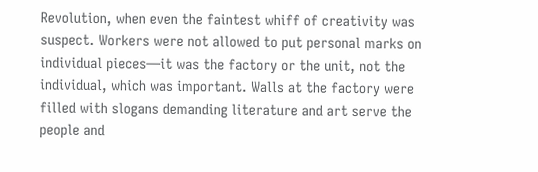Revolution, when even the faintest whiff of creativity was suspect. Workers were not allowed to put personal marks on individual pieces—it was the factory or the unit, not the individual, which was important. Walls at the factory were filled with slogans demanding literature and art serve the people and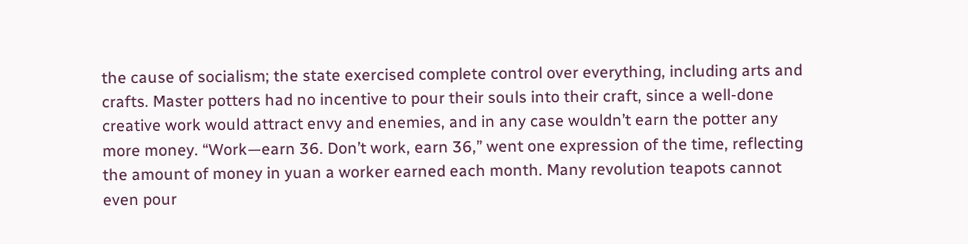the cause of socialism; the state exercised complete control over everything, including arts and crafts. Master potters had no incentive to pour their souls into their craft, since a well-done creative work would attract envy and enemies, and in any case wouldn’t earn the potter any more money. “Work—earn 36. Don’t work, earn 36,” went one expression of the time, reflecting the amount of money in yuan a worker earned each month. Many revolution teapots cannot even pour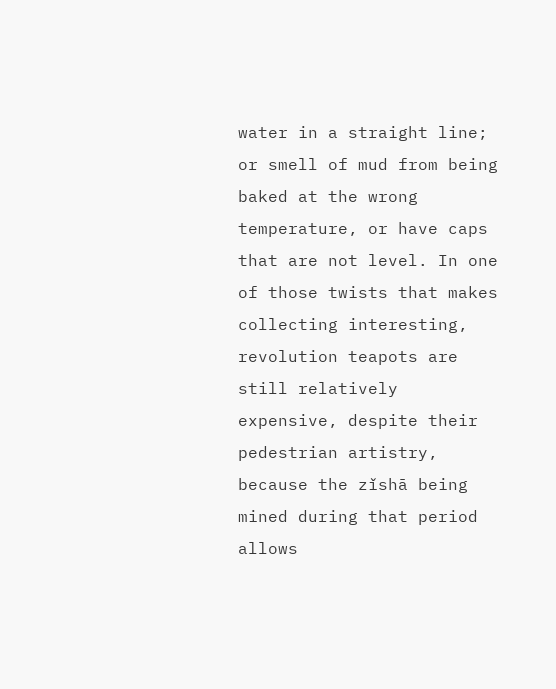water in a straight line; or smell of mud from being baked at the wrong temperature, or have caps that are not level. In one of those twists that makes collecting interesting, revolution teapots are still relatively expensive, despite their pedestrian artistry, because the zǐshā being mined during that period allows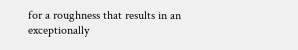for a roughness that results in an exceptionally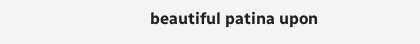beautiful patina upon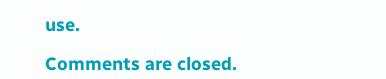use.

Comments are closed.